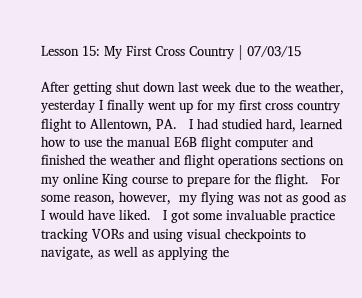Lesson 15: My First Cross Country | 07/03/15

After getting shut down last week due to the weather, yesterday I finally went up for my first cross country flight to Allentown, PA.   I had studied hard, learned how to use the manual E6B flight computer and finished the weather and flight operations sections on my online King course to prepare for the flight.   For some reason, however,  my flying was not as good as I would have liked.   I got some invaluable practice tracking VORs and using visual checkpoints to navigate, as well as applying the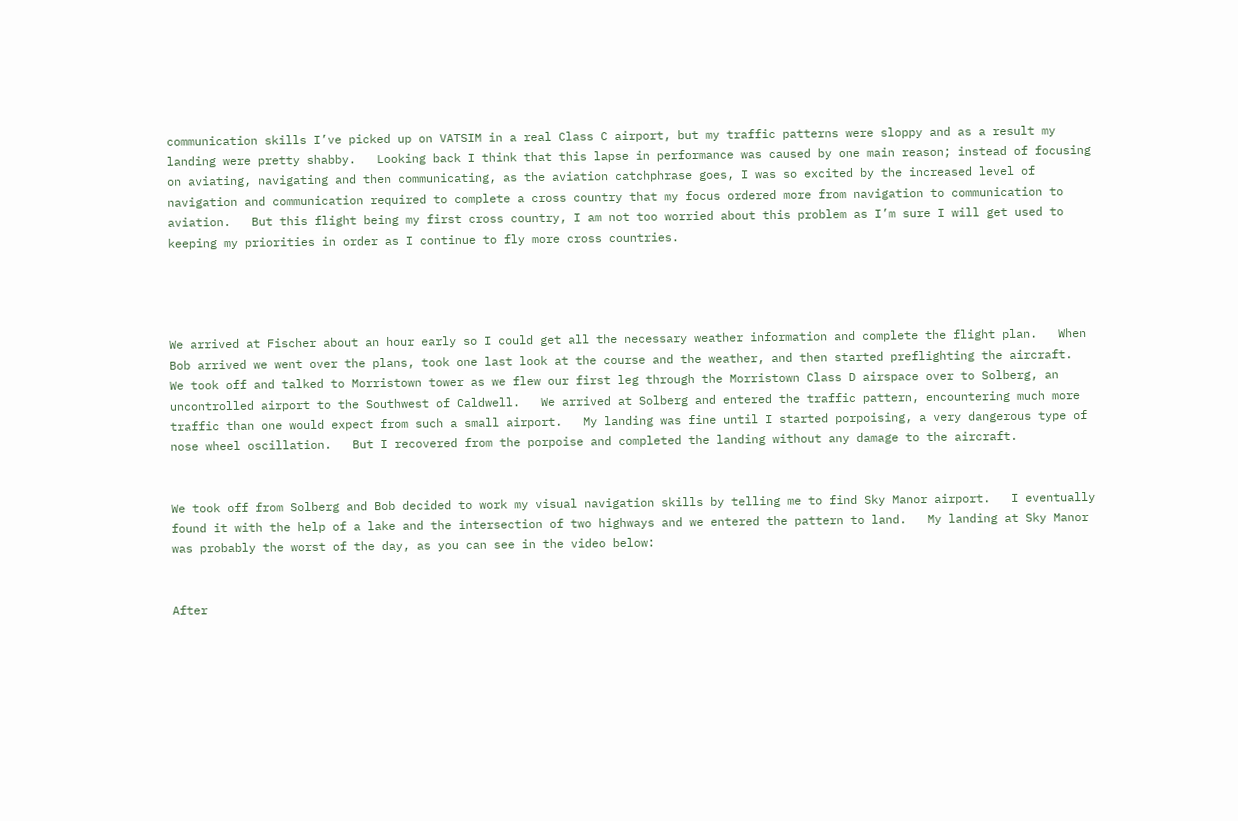communication skills I’ve picked up on VATSIM in a real Class C airport, but my traffic patterns were sloppy and as a result my landing were pretty shabby.   Looking back I think that this lapse in performance was caused by one main reason; instead of focusing on aviating, navigating and then communicating, as the aviation catchphrase goes, I was so excited by the increased level of navigation and communication required to complete a cross country that my focus ordered more from navigation to communication to aviation.   But this flight being my first cross country, I am not too worried about this problem as I’m sure I will get used to keeping my priorities in order as I continue to fly more cross countries.




We arrived at Fischer about an hour early so I could get all the necessary weather information and complete the flight plan.   When Bob arrived we went over the plans, took one last look at the course and the weather, and then started preflighting the aircraft.   We took off and talked to Morristown tower as we flew our first leg through the Morristown Class D airspace over to Solberg, an uncontrolled airport to the Southwest of Caldwell.   We arrived at Solberg and entered the traffic pattern, encountering much more traffic than one would expect from such a small airport.   My landing was fine until I started porpoising, a very dangerous type of nose wheel oscillation.   But I recovered from the porpoise and completed the landing without any damage to the aircraft.


We took off from Solberg and Bob decided to work my visual navigation skills by telling me to find Sky Manor airport.   I eventually found it with the help of a lake and the intersection of two highways and we entered the pattern to land.   My landing at Sky Manor was probably the worst of the day, as you can see in the video below:


After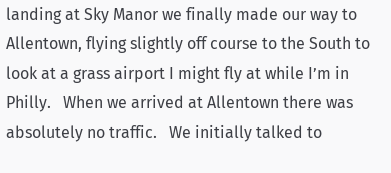landing at Sky Manor we finally made our way to Allentown, flying slightly off course to the South to look at a grass airport I might fly at while I’m in Philly.   When we arrived at Allentown there was absolutely no traffic.   We initially talked to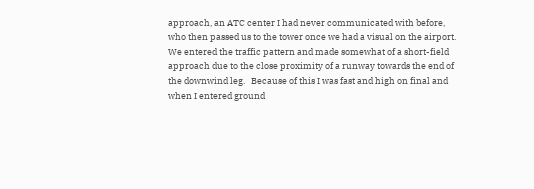approach, an ATC center I had never communicated with before, who then passed us to the tower once we had a visual on the airport.   We entered the traffic pattern and made somewhat of a short-field approach due to the close proximity of a runway towards the end of the downwind leg.   Because of this I was fast and high on final and when I entered ground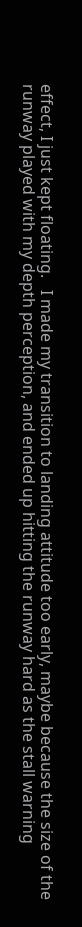effect, I just kept floating.   I made my transition to landing attitude too early, maybe because the size of the runway played with my depth perception, and ended up hitting the runway hard as the stall warning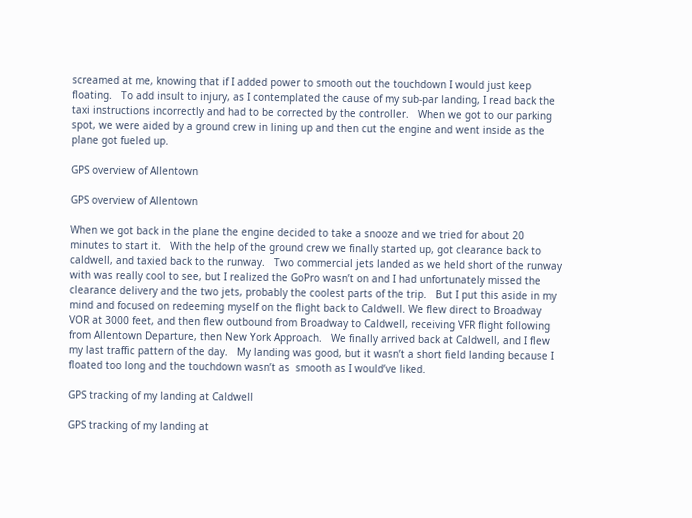screamed at me, knowing that if I added power to smooth out the touchdown I would just keep floating.   To add insult to injury, as I contemplated the cause of my sub-par landing, I read back the taxi instructions incorrectly and had to be corrected by the controller.   When we got to our parking spot, we were aided by a ground crew in lining up and then cut the engine and went inside as the plane got fueled up.

GPS overview of Allentown

GPS overview of Allentown

When we got back in the plane the engine decided to take a snooze and we tried for about 20 minutes to start it.   With the help of the ground crew we finally started up, got clearance back to caldwell, and taxied back to the runway.   Two commercial jets landed as we held short of the runway with was really cool to see, but I realized the GoPro wasn’t on and I had unfortunately missed the clearance delivery and the two jets, probably the coolest parts of the trip.   But I put this aside in my mind and focused on redeeming myself on the flight back to Caldwell. We flew direct to Broadway VOR at 3000 feet, and then flew outbound from Broadway to Caldwell, receiving VFR flight following from Allentown Departure, then New York Approach.   We finally arrived back at Caldwell, and I flew my last traffic pattern of the day.   My landing was good, but it wasn’t a short field landing because I floated too long and the touchdown wasn’t as  smooth as I would’ve liked.

GPS tracking of my landing at Caldwell

GPS tracking of my landing at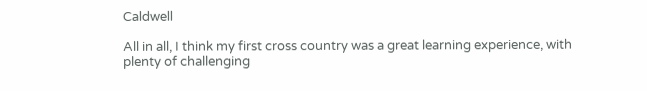Caldwell

All in all, I think my first cross country was a great learning experience, with plenty of challenging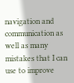navigation and communication as well as many mistakes that I can use to improve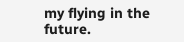my flying in the future.